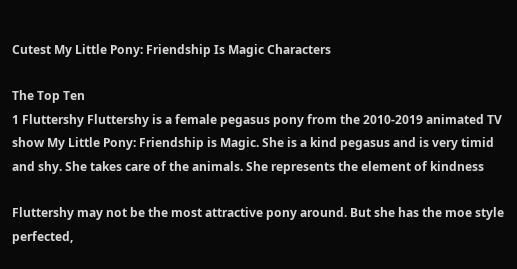Cutest My Little Pony: Friendship Is Magic Characters

The Top Ten
1 Fluttershy Fluttershy is a female pegasus pony from the 2010-2019 animated TV show My Little Pony: Friendship is Magic. She is a kind pegasus and is very timid and shy. She takes care of the animals. She represents the element of kindness

Fluttershy may not be the most attractive pony around. But she has the moe style perfected,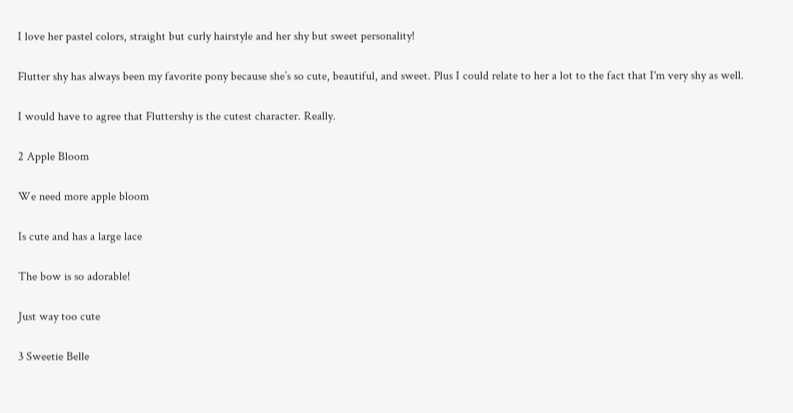I love her pastel colors, straight but curly hairstyle and her shy but sweet personality!

Flutter shy has always been my favorite pony because she’s so cute, beautiful, and sweet. Plus I could relate to her a lot to the fact that I'm very shy as well.

I would have to agree that Fluttershy is the cutest character. Really.

2 Apple Bloom

We need more apple bloom

Is cute and has a large lace

The bow is so adorable!

Just way too cute

3 Sweetie Belle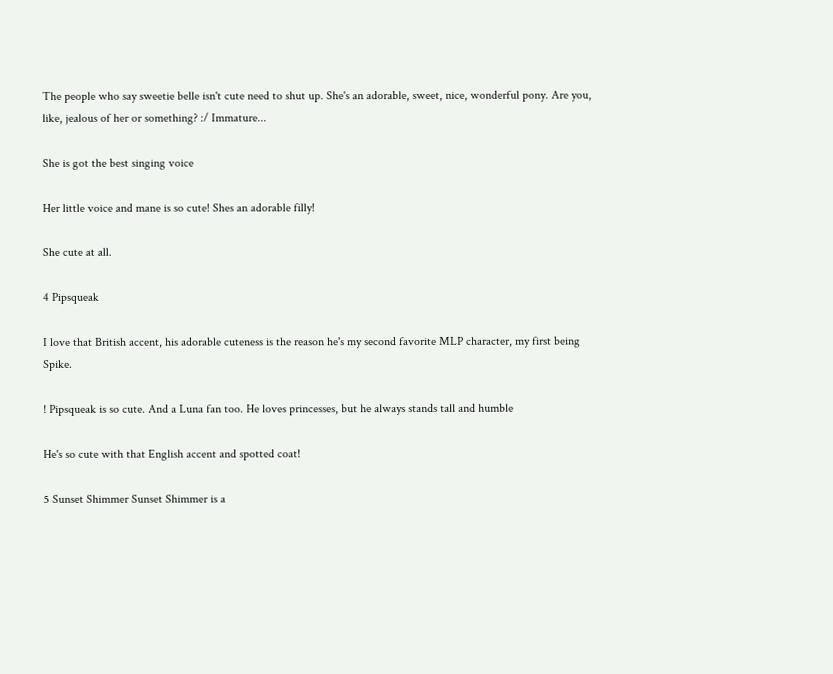The people who say sweetie belle isn't cute need to shut up. She's an adorable, sweet, nice, wonderful pony. Are you, like, jealous of her or something? :/ Immature...

She is got the best singing voice

Her little voice and mane is so cute! Shes an adorable filly!

She cute at all.

4 Pipsqueak

I love that British accent, his adorable cuteness is the reason he's my second favorite MLP character, my first being Spike.

! Pipsqueak is so cute. And a Luna fan too. He loves princesses, but he always stands tall and humble

He's so cute with that English accent and spotted coat!

5 Sunset Shimmer Sunset Shimmer is a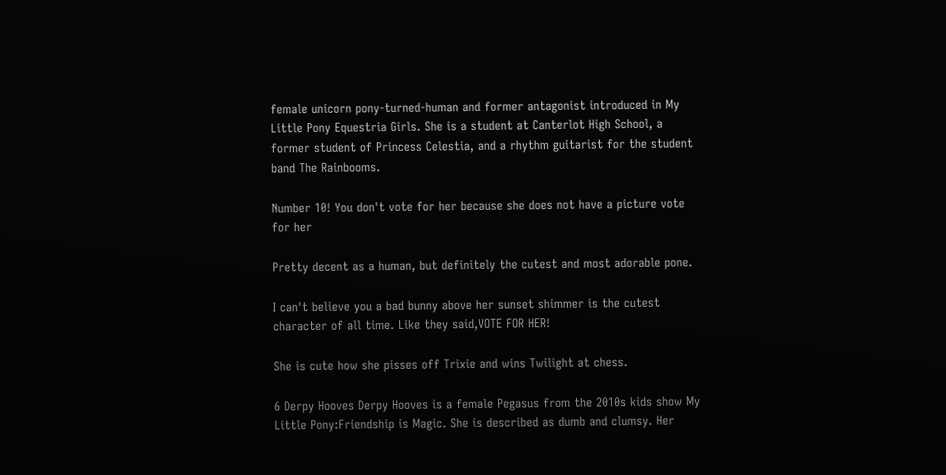female unicorn pony-turned-human and former antagonist introduced in My Little Pony Equestria Girls. She is a student at Canterlot High School, a former student of Princess Celestia, and a rhythm guitarist for the student band The Rainbooms.

Number 10! You don't vote for her because she does not have a picture vote for her

Pretty decent as a human, but definitely the cutest and most adorable pone.

I can't believe you a bad bunny above her sunset shimmer is the cutest character of all time. Like they said,VOTE FOR HER!

She is cute how she pisses off Trixie and wins Twilight at chess.

6 Derpy Hooves Derpy Hooves is a female Pegasus from the 2010s kids show My Little Pony:Friendship is Magic. She is described as dumb and clumsy. Her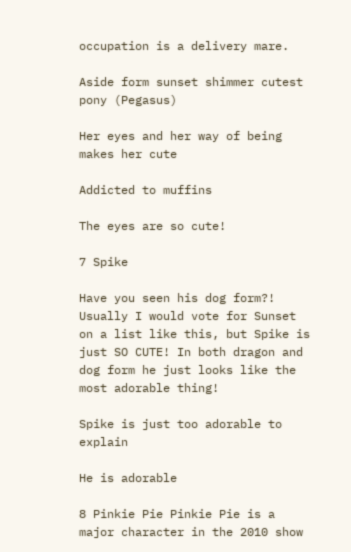occupation is a delivery mare.

Aside form sunset shimmer cutest pony (Pegasus)

Her eyes and her way of being makes her cute

Addicted to muffins

The eyes are so cute!

7 Spike

Have you seen his dog form?! Usually I would vote for Sunset on a list like this, but Spike is just SO CUTE! In both dragon and dog form he just looks like the most adorable thing!

Spike is just too adorable to explain

He is adorable

8 Pinkie Pie Pinkie Pie is a major character in the 2010 show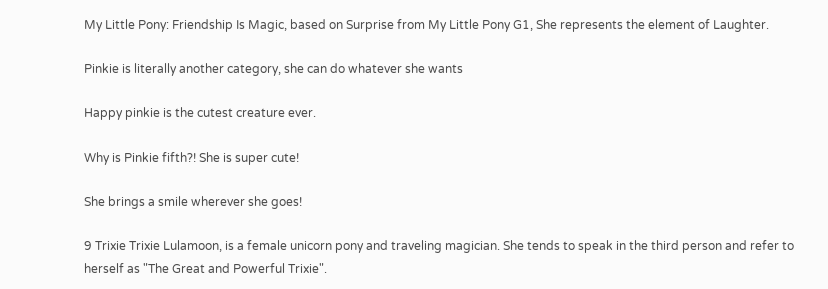My Little Pony: Friendship Is Magic, based on Surprise from My Little Pony G1, She represents the element of Laughter.

Pinkie is literally another category, she can do whatever she wants

Happy pinkie is the cutest creature ever.

Why is Pinkie fifth?! She is super cute!

She brings a smile wherever she goes!

9 Trixie Trixie Lulamoon, is a female unicorn pony and traveling magician. She tends to speak in the third person and refer to herself as "The Great and Powerful Trixie".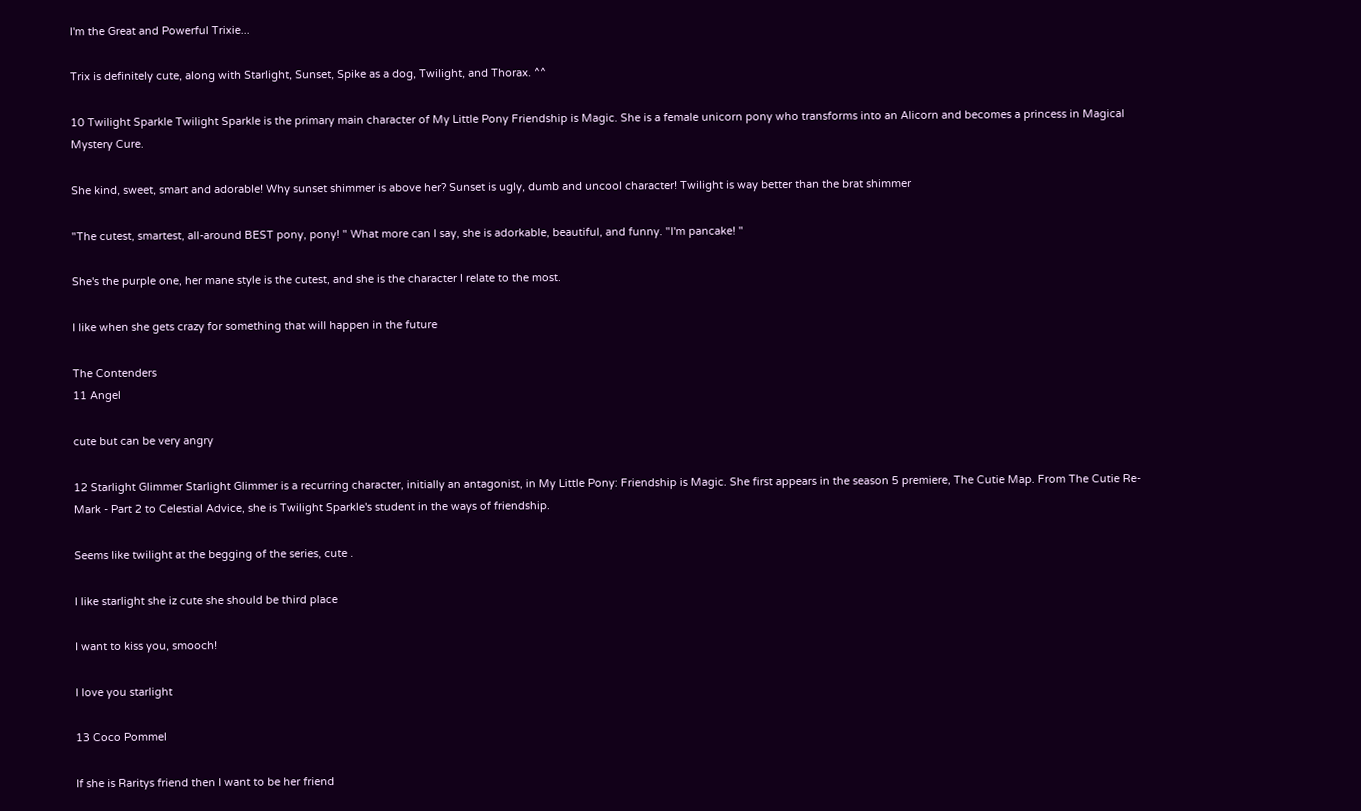I'm the Great and Powerful Trixie...

Trix is definitely cute, along with Starlight, Sunset, Spike as a dog, Twilight, and Thorax. ^^

10 Twilight Sparkle Twilight Sparkle is the primary main character of My Little Pony Friendship is Magic. She is a female unicorn pony who transforms into an Alicorn and becomes a princess in Magical Mystery Cure.

She kind, sweet, smart and adorable! Why sunset shimmer is above her? Sunset is ugly, dumb and uncool character! Twilight is way better than the brat shimmer

"The cutest, smartest, all-around BEST pony, pony! " What more can I say, she is adorkable, beautiful, and funny. "I'm pancake! "

She's the purple one, her mane style is the cutest, and she is the character I relate to the most.

I like when she gets crazy for something that will happen in the future

The Contenders
11 Angel

cute but can be very angry

12 Starlight Glimmer Starlight Glimmer is a recurring character, initially an antagonist, in My Little Pony: Friendship is Magic. She first appears in the season 5 premiere, The Cutie Map. From The Cutie Re-Mark - Part 2 to Celestial Advice, she is Twilight Sparkle's student in the ways of friendship.

Seems like twilight at the begging of the series, cute .

I like starlight she iz cute she should be third place

I want to kiss you, smooch!

I love you starlight

13 Coco Pommel

If she is Raritys friend then I want to be her friend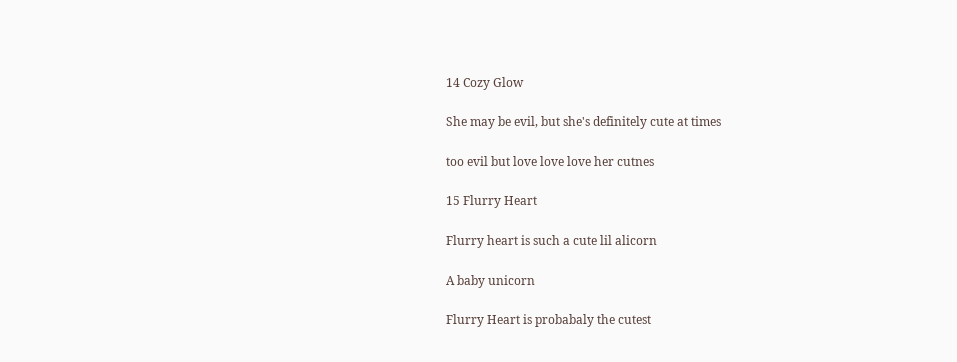14 Cozy Glow

She may be evil, but she's definitely cute at times

too evil but love love love her cutnes

15 Flurry Heart

Flurry heart is such a cute lil alicorn

A baby unicorn

Flurry Heart is probabaly the cutest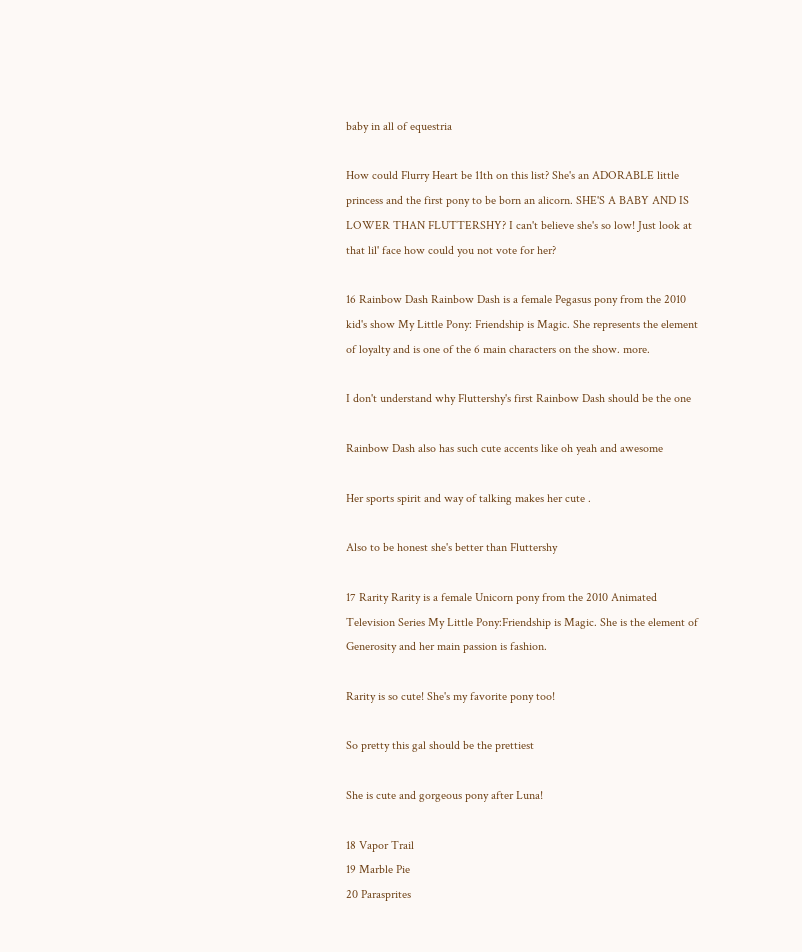baby in all of equestria

How could Flurry Heart be 11th on this list? She's an ADORABLE little princess and the first pony to be born an alicorn. SHE'S A BABY AND IS LOWER THAN FLUTTERSHY? I can't believe she's so low! Just look at that lil' face how could you not vote for her?

16 Rainbow Dash Rainbow Dash is a female Pegasus pony from the 2010 kid's show My Little Pony: Friendship is Magic. She represents the element of loyalty and is one of the 6 main characters on the show. more.

I don't understand why Fluttershy's first Rainbow Dash should be the one

Rainbow Dash also has such cute accents like oh yeah and awesome

Her sports spirit and way of talking makes her cute .

Also to be honest she's better than Fluttershy

17 Rarity Rarity is a female Unicorn pony from the 2010 Animated Television Series My Little Pony:Friendship is Magic. She is the element of Generosity and her main passion is fashion.

Rarity is so cute! She's my favorite pony too!

So pretty this gal should be the prettiest

She is cute and gorgeous pony after Luna!

18 Vapor Trail
19 Marble Pie
20 Parasprites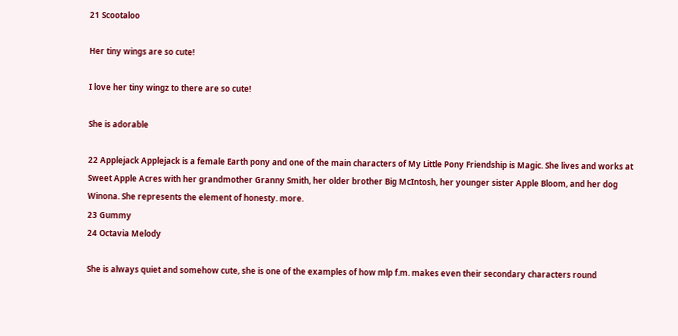21 Scootaloo

Her tiny wings are so cute!

I love her tiny wingz to there are so cute!

She is adorable

22 Applejack Applejack is a female Earth pony and one of the main characters of My Little Pony Friendship is Magic. She lives and works at Sweet Apple Acres with her grandmother Granny Smith, her older brother Big McIntosh, her younger sister Apple Bloom, and her dog Winona. She represents the element of honesty. more.
23 Gummy
24 Octavia Melody

She is always quiet and somehow cute, she is one of the examples of how mlp f.m. makes even their secondary characters round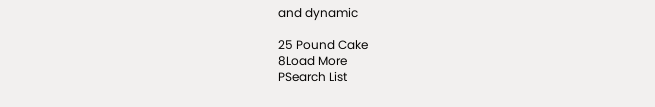and dynamic

25 Pound Cake
8Load More
PSearch List